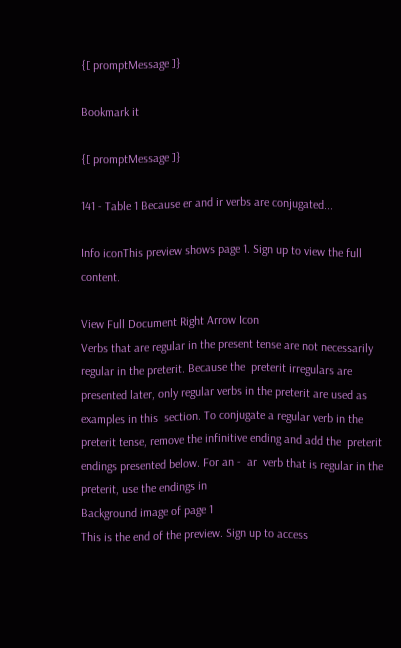{[ promptMessage ]}

Bookmark it

{[ promptMessage ]}

141 - Table 1 Because er and ir verbs are conjugated...

Info iconThis preview shows page 1. Sign up to view the full content.

View Full Document Right Arrow Icon
Verbs that are regular in the present tense are not necessarily regular in the preterit. Because the  preterit irregulars are presented later, only regular verbs in the preterit are used as examples in this  section. To conjugate a regular verb in the preterit tense, remove the infinitive ending and add the  preterit endings presented below. For an -  ar  verb that is regular in the preterit, use the endings in
Background image of page 1
This is the end of the preview. Sign up to access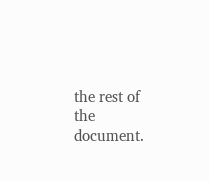the rest of the document.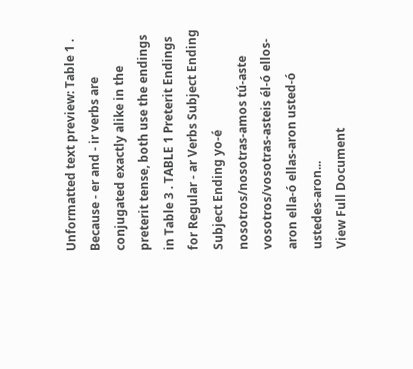Unformatted text preview: Table 1 . Because - er and - ir verbs are conjugated exactly alike in the preterit tense, both use the endings in Table 3 . TABLE 1 Preterit Endings for Regular - ar Verbs Subject Ending Subject Ending yo-é nosotros/nosotras-amos tú-aste vosotros/vosotras-asteis él-ó ellos-aron ella-ó ellas-aron usted-ó ustedes-aron...
View Full Document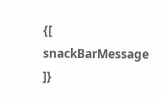{[ snackBarMessage ]}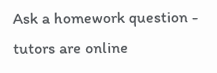Ask a homework question - tutors are online